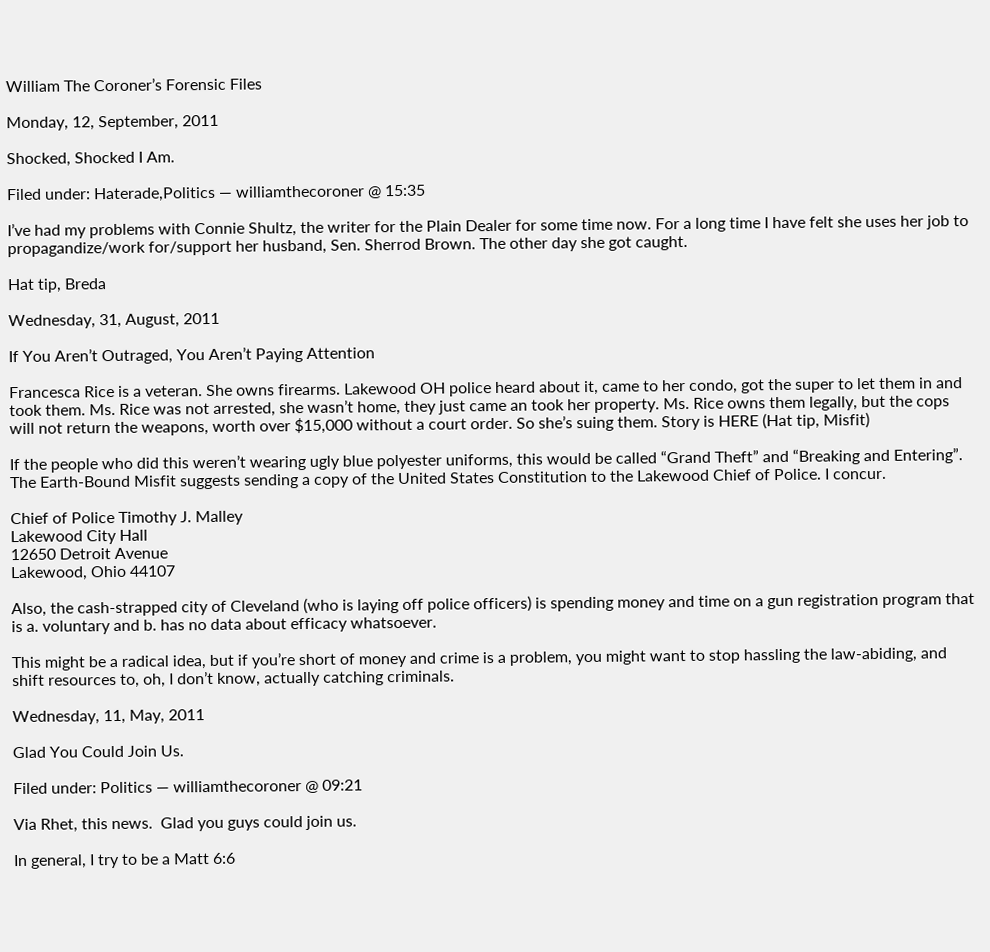William The Coroner’s Forensic Files

Monday, 12, September, 2011

Shocked, Shocked I Am.

Filed under: Haterade,Politics — williamthecoroner @ 15:35

I’ve had my problems with Connie Shultz, the writer for the Plain Dealer for some time now. For a long time I have felt she uses her job to propagandize/work for/support her husband, Sen. Sherrod Brown. The other day she got caught.

Hat tip, Breda

Wednesday, 31, August, 2011

If You Aren’t Outraged, You Aren’t Paying Attention

Francesca Rice is a veteran. She owns firearms. Lakewood OH police heard about it, came to her condo, got the super to let them in and took them. Ms. Rice was not arrested, she wasn’t home, they just came an took her property. Ms. Rice owns them legally, but the cops will not return the weapons, worth over $15,000 without a court order. So she’s suing them. Story is HERE (Hat tip, Misfit)

If the people who did this weren’t wearing ugly blue polyester uniforms, this would be called “Grand Theft” and “Breaking and Entering”. The Earth-Bound Misfit suggests sending a copy of the United States Constitution to the Lakewood Chief of Police. I concur.

Chief of Police Timothy J. Malley
Lakewood City Hall
12650 Detroit Avenue
Lakewood, Ohio 44107

Also, the cash-strapped city of Cleveland (who is laying off police officers) is spending money and time on a gun registration program that is a. voluntary and b. has no data about efficacy whatsoever.

This might be a radical idea, but if you’re short of money and crime is a problem, you might want to stop hassling the law-abiding, and shift resources to, oh, I don’t know, actually catching criminals.

Wednesday, 11, May, 2011

Glad You Could Join Us.

Filed under: Politics — williamthecoroner @ 09:21

Via Rhet, this news.  Glad you guys could join us.

In general, I try to be a Matt 6:6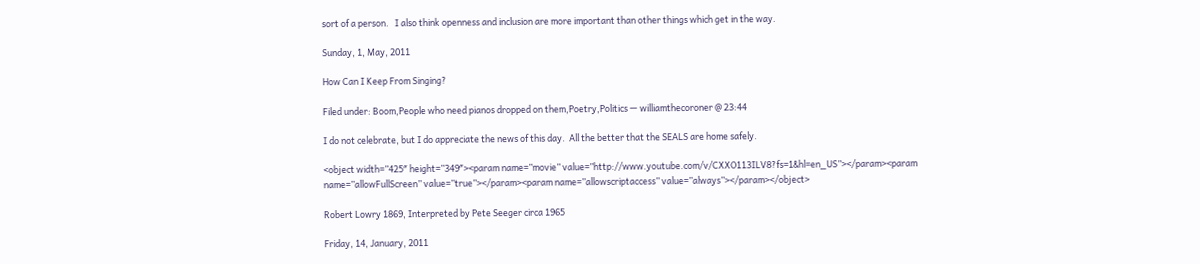sort of a person.   I also think openness and inclusion are more important than other things which get in the way.

Sunday, 1, May, 2011

How Can I Keep From Singing?

Filed under: Boom,People who need pianos dropped on them,Poetry,Politics — williamthecoroner @ 23:44

I do not celebrate, but I do appreciate the news of this day.  All the better that the SEALS are home safely.

<object width=”425″ height=”349″><param name=”movie” value=”http://www.youtube.com/v/CXXO113ILV8?fs=1&hl=en_US”></param><param name=”allowFullScreen” value=”true”></param><param name=”allowscriptaccess” value=”always”></param></object>

Robert Lowry 1869, Interpreted by Pete Seeger circa 1965

Friday, 14, January, 2011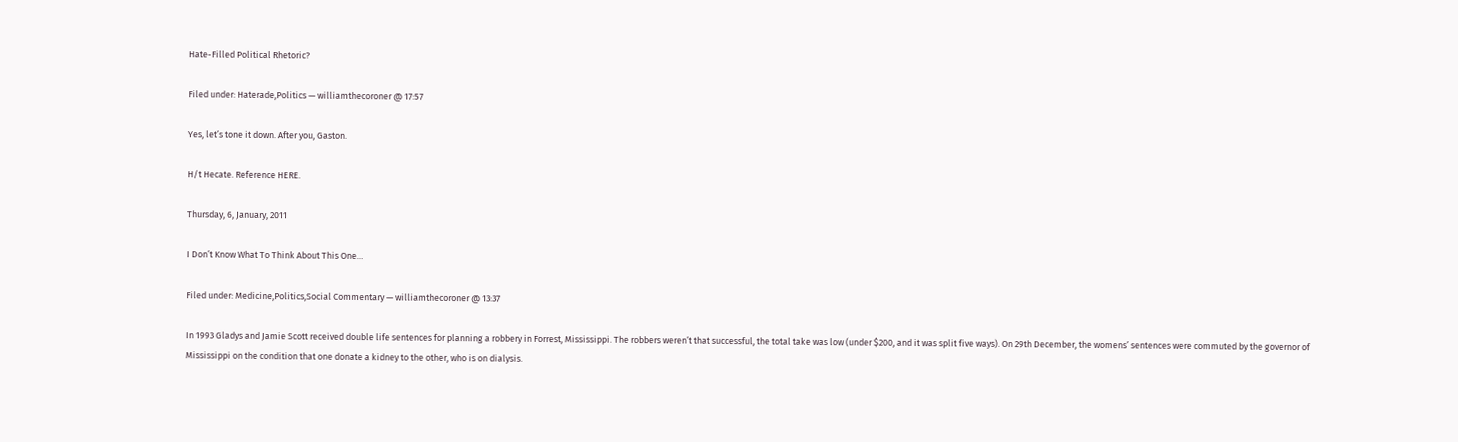Hate-Filled Political Rhetoric?

Filed under: Haterade,Politics — williamthecoroner @ 17:57

Yes, let’s tone it down. After you, Gaston.

H/t Hecate. Reference HERE.

Thursday, 6, January, 2011

I Don’t Know What To Think About This One…

Filed under: Medicine,Politics,Social Commentary — williamthecoroner @ 13:37

In 1993 Gladys and Jamie Scott received double life sentences for planning a robbery in Forrest, Mississippi. The robbers weren’t that successful, the total take was low (under $200, and it was split five ways). On 29th December, the womens’ sentences were commuted by the governor of Mississippi on the condition that one donate a kidney to the other, who is on dialysis.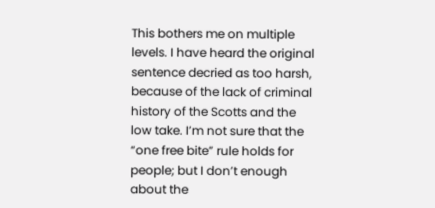This bothers me on multiple levels. I have heard the original sentence decried as too harsh, because of the lack of criminal history of the Scotts and the low take. I’m not sure that the “one free bite” rule holds for people; but I don’t enough about the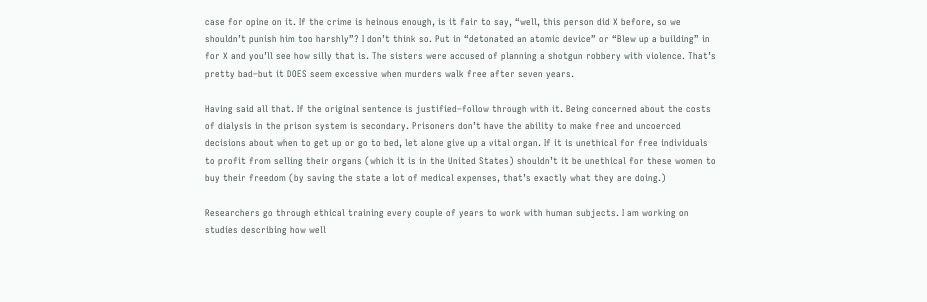case for opine on it. If the crime is heinous enough, is it fair to say, “well, this person did X before, so we shouldn’t punish him too harshly”? I don’t think so. Put in “detonated an atomic device” or “Blew up a building” in for X and you’ll see how silly that is. The sisters were accused of planning a shotgun robbery with violence. That’s pretty bad–but it DOES seem excessive when murders walk free after seven years.

Having said all that. If the original sentence is justified–follow through with it. Being concerned about the costs of dialysis in the prison system is secondary. Prisoners don’t have the ability to make free and uncoerced decisions about when to get up or go to bed, let alone give up a vital organ. If it is unethical for free individuals to profit from selling their organs (which it is in the United States) shouldn’t it be unethical for these women to buy their freedom (by saving the state a lot of medical expenses, that’s exactly what they are doing.)

Researchers go through ethical training every couple of years to work with human subjects. I am working on studies describing how well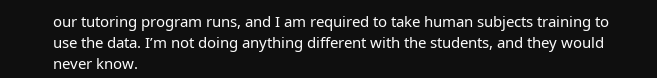our tutoring program runs, and I am required to take human subjects training to use the data. I’m not doing anything different with the students, and they would never know.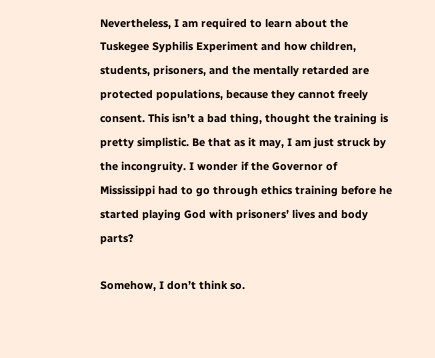Nevertheless, I am required to learn about the Tuskegee Syphilis Experiment and how children, students, prisoners, and the mentally retarded are protected populations, because they cannot freely consent. This isn’t a bad thing, thought the training is pretty simplistic. Be that as it may, I am just struck by the incongruity. I wonder if the Governor of Mississippi had to go through ethics training before he started playing God with prisoners’ lives and body parts?

Somehow, I don’t think so.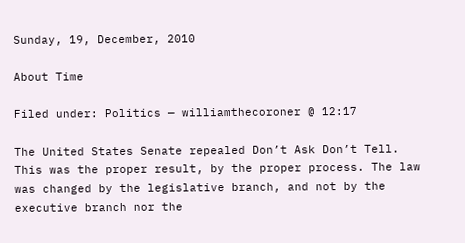Sunday, 19, December, 2010

About Time

Filed under: Politics — williamthecoroner @ 12:17

The United States Senate repealed Don’t Ask Don’t Tell. This was the proper result, by the proper process. The law was changed by the legislative branch, and not by the executive branch nor the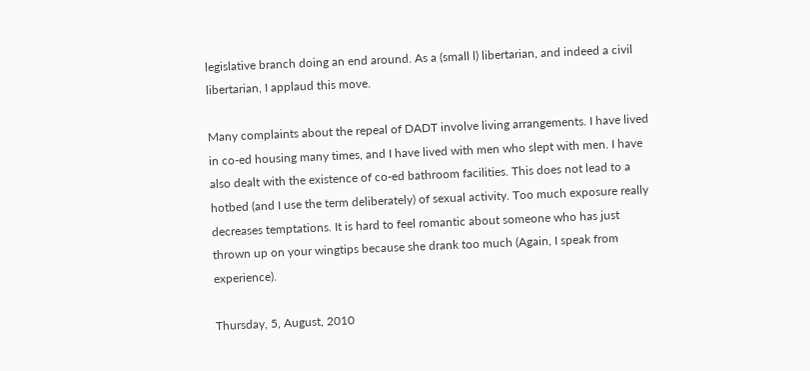legislative branch doing an end around. As a (small l) libertarian, and indeed a civil libertarian, I applaud this move.

Many complaints about the repeal of DADT involve living arrangements. I have lived in co-ed housing many times, and I have lived with men who slept with men. I have also dealt with the existence of co-ed bathroom facilities. This does not lead to a hotbed (and I use the term deliberately) of sexual activity. Too much exposure really decreases temptations. It is hard to feel romantic about someone who has just thrown up on your wingtips because she drank too much (Again, I speak from experience).

Thursday, 5, August, 2010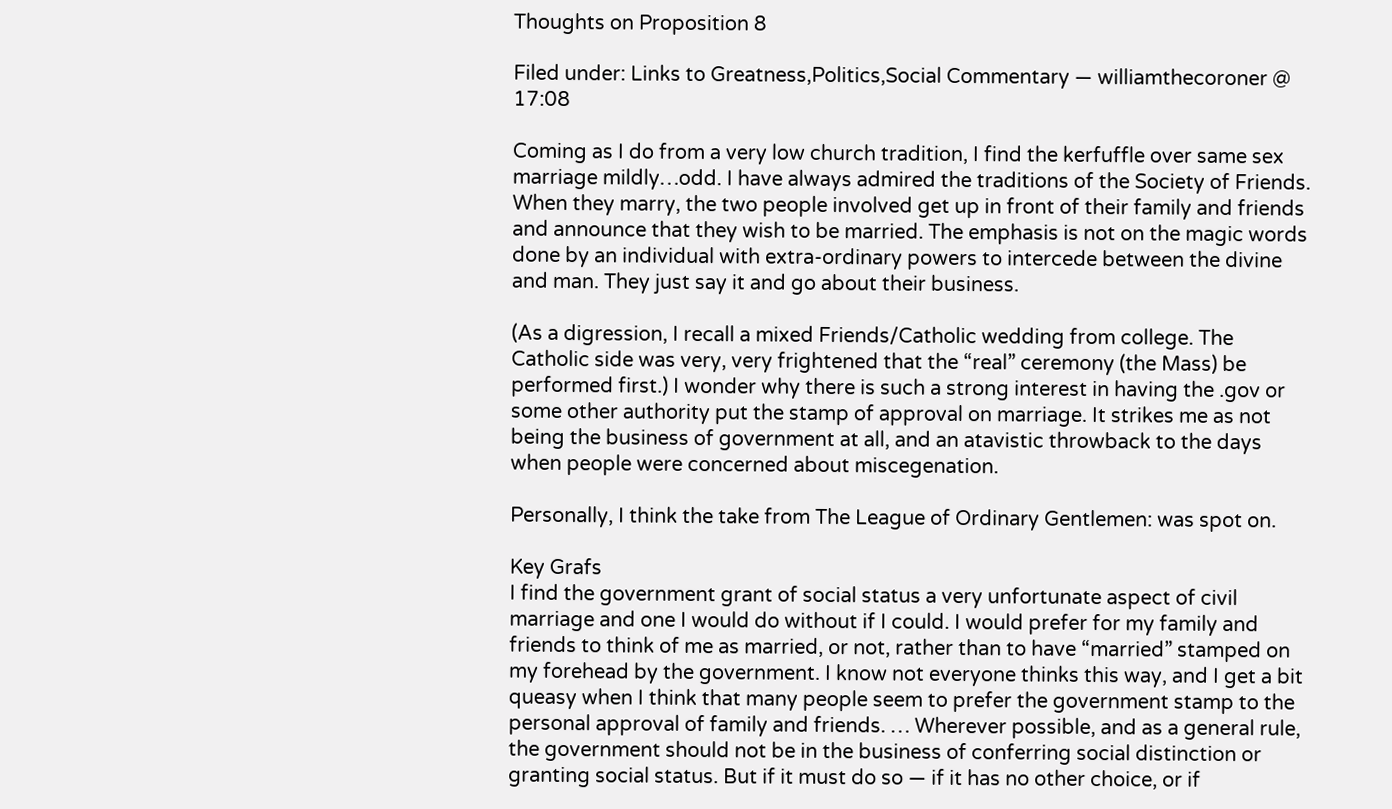Thoughts on Proposition 8

Filed under: Links to Greatness,Politics,Social Commentary — williamthecoroner @ 17:08

Coming as I do from a very low church tradition, I find the kerfuffle over same sex marriage mildly…odd. I have always admired the traditions of the Society of Friends. When they marry, the two people involved get up in front of their family and friends and announce that they wish to be married. The emphasis is not on the magic words done by an individual with extra-ordinary powers to intercede between the divine and man. They just say it and go about their business.

(As a digression, I recall a mixed Friends/Catholic wedding from college. The Catholic side was very, very frightened that the “real” ceremony (the Mass) be performed first.) I wonder why there is such a strong interest in having the .gov or some other authority put the stamp of approval on marriage. It strikes me as not being the business of government at all, and an atavistic throwback to the days when people were concerned about miscegenation.

Personally, I think the take from The League of Ordinary Gentlemen: was spot on.

Key Grafs
I find the government grant of social status a very unfortunate aspect of civil marriage and one I would do without if I could. I would prefer for my family and friends to think of me as married, or not, rather than to have “married” stamped on my forehead by the government. I know not everyone thinks this way, and I get a bit queasy when I think that many people seem to prefer the government stamp to the personal approval of family and friends. … Wherever possible, and as a general rule, the government should not be in the business of conferring social distinction or granting social status. But if it must do so — if it has no other choice, or if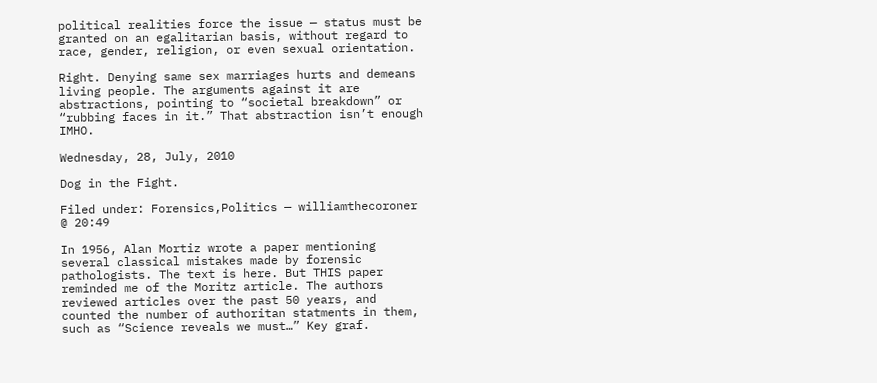political realities force the issue — status must be granted on an egalitarian basis, without regard to race, gender, religion, or even sexual orientation.

Right. Denying same sex marriages hurts and demeans living people. The arguments against it are abstractions, pointing to “societal breakdown” or “rubbing faces in it.” That abstraction isn’t enough IMHO.

Wednesday, 28, July, 2010

Dog in the Fight.

Filed under: Forensics,Politics — williamthecoroner @ 20:49

In 1956, Alan Mortiz wrote a paper mentioning several classical mistakes made by forensic pathologists. The text is here. But THIS paper reminded me of the Moritz article. The authors reviewed articles over the past 50 years, and counted the number of authoritan statments in them, such as “Science reveals we must…” Key graf.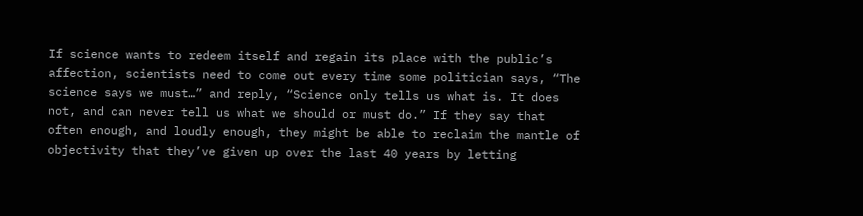If science wants to redeem itself and regain its place with the public’s affection, scientists need to come out every time some politician says, “The science says we must…” and reply, “Science only tells us what is. It does not, and can never tell us what we should or must do.” If they say that often enough, and loudly enough, they might be able to reclaim the mantle of objectivity that they’ve given up over the last 40 years by letting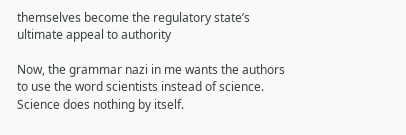themselves become the regulatory state’s ultimate appeal to authority

Now, the grammar nazi in me wants the authors to use the word scientists instead of science. Science does nothing by itself.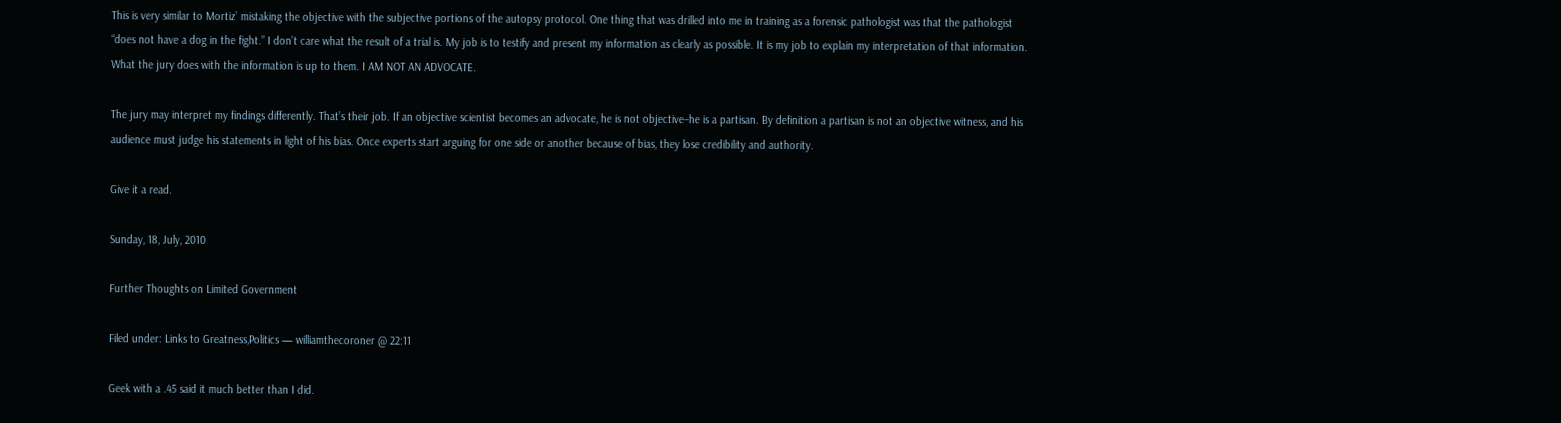This is very similar to Mortiz’ mistaking the objective with the subjective portions of the autopsy protocol. One thing that was drilled into me in training as a forensic pathologist was that the pathologist “does not have a dog in the fight.” I don’t care what the result of a trial is. My job is to testify and present my information as clearly as possible. It is my job to explain my interpretation of that information. What the jury does with the information is up to them. I AM NOT AN ADVOCATE.

The jury may interpret my findings differently. That’s their job. If an objective scientist becomes an advocate, he is not objective–he is a partisan. By definition a partisan is not an objective witness, and his audience must judge his statements in light of his bias. Once experts start arguing for one side or another because of bias, they lose credibility and authority.

Give it a read.

Sunday, 18, July, 2010

Further Thoughts on Limited Government

Filed under: Links to Greatness,Politics — williamthecoroner @ 22:11

Geek with a .45 said it much better than I did.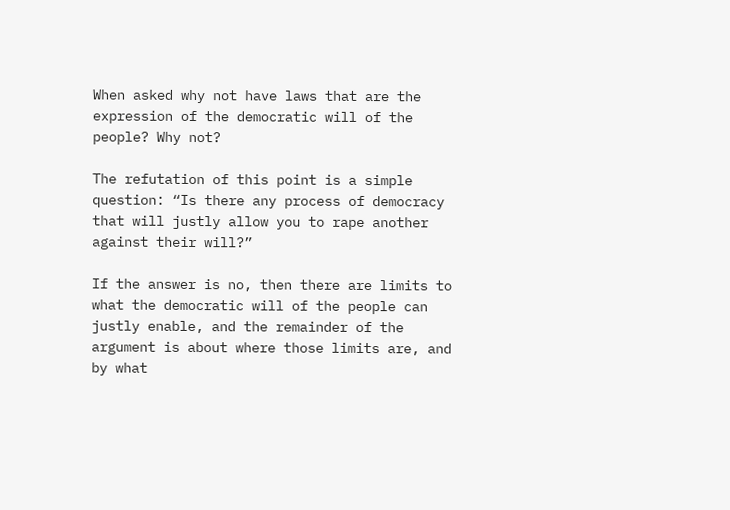When asked why not have laws that are the expression of the democratic will of the people? Why not?

The refutation of this point is a simple question: “Is there any process of democracy that will justly allow you to rape another against their will?”

If the answer is no, then there are limits to what the democratic will of the people can justly enable, and the remainder of the argument is about where those limits are, and by what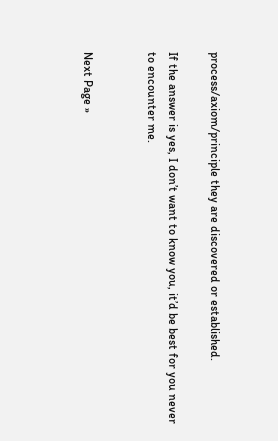process/axiom/principle they are discovered or established.

If the answer is yes, I don’t want to know you, it’d be best for you never to encounter me.


Next Page »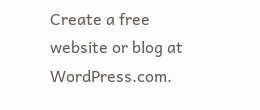Create a free website or blog at WordPress.com.